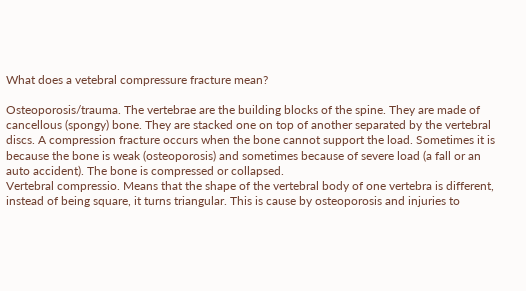What does a vetebral compressure fracture mean?

Osteoporosis/trauma. The vertebrae are the building blocks of the spine. They are made of cancellous (spongy) bone. They are stacked one on top of another separated by the vertebral discs. A compression fracture occurs when the bone cannot support the load. Sometimes it is because the bone is weak (osteoporosis) and sometimes because of severe load (a fall or an auto accident). The bone is compressed or collapsed.
Vertebral compressio. Means that the shape of the vertebral body of one vertebra is different, instead of being square, it turns triangular. This is cause by osteoporosis and injuries to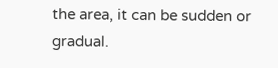the area, it can be sudden or gradual.